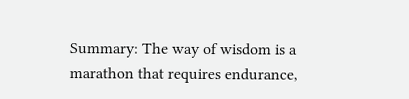Summary: The way of wisdom is a marathon that requires endurance,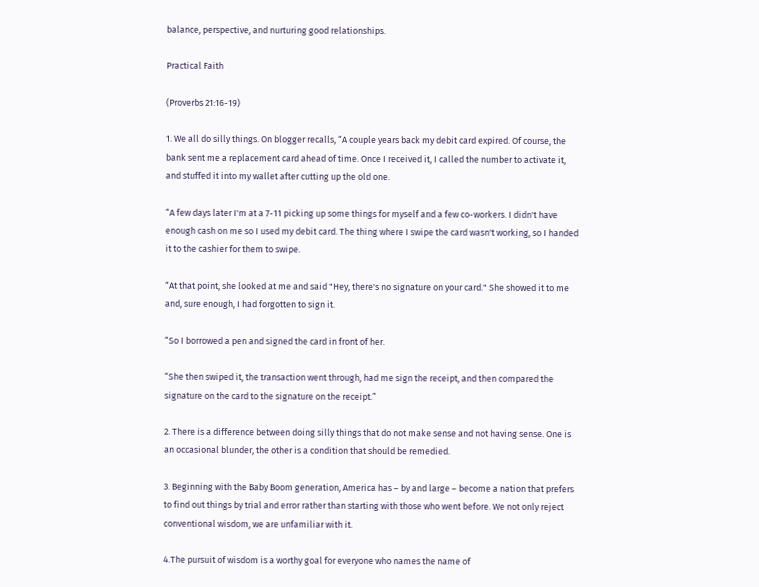balance, perspective, and nurturing good relationships.

Practical Faith

(Proverbs 21:16-19)

1. We all do silly things. On blogger recalls, “A couple years back my debit card expired. Of course, the bank sent me a replacement card ahead of time. Once I received it, I called the number to activate it, and stuffed it into my wallet after cutting up the old one.

“A few days later I'm at a 7-11 picking up some things for myself and a few co-workers. I didn't have enough cash on me so I used my debit card. The thing where I swipe the card wasn't working, so I handed it to the cashier for them to swipe.

“At that point, she looked at me and said "Hey, there's no signature on your card." She showed it to me and, sure enough, I had forgotten to sign it.

“So I borrowed a pen and signed the card in front of her.

“She then swiped it, the transaction went through, had me sign the receipt, and then compared the signature on the card to the signature on the receipt.”

2. There is a difference between doing silly things that do not make sense and not having sense. One is an occasional blunder, the other is a condition that should be remedied.

3. Beginning with the Baby Boom generation, America has – by and large – become a nation that prefers to find out things by trial and error rather than starting with those who went before. We not only reject conventional wisdom, we are unfamiliar with it.

4.The pursuit of wisdom is a worthy goal for everyone who names the name of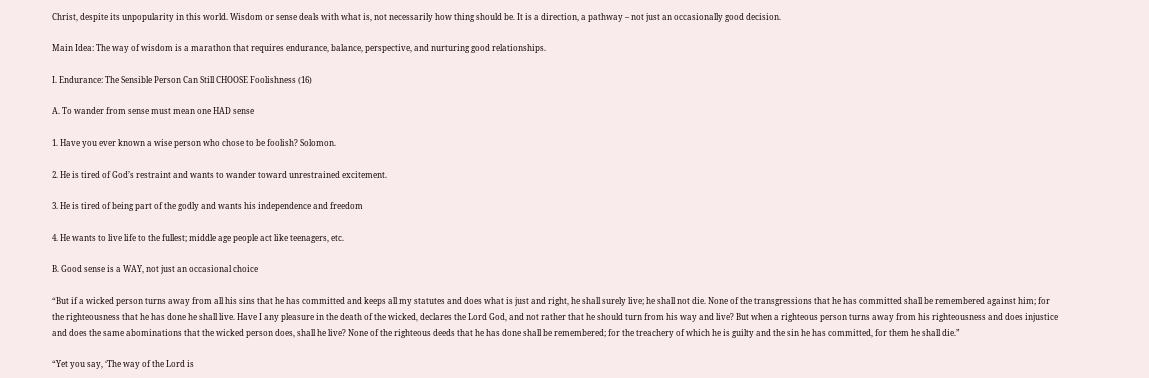Christ, despite its unpopularity in this world. Wisdom or sense deals with what is, not necessarily how thing should be. It is a direction, a pathway – not just an occasionally good decision.

Main Idea: The way of wisdom is a marathon that requires endurance, balance, perspective, and nurturing good relationships.

I. Endurance: The Sensible Person Can Still CHOOSE Foolishness (16)

A. To wander from sense must mean one HAD sense

1. Have you ever known a wise person who chose to be foolish? Solomon.

2. He is tired of God’s restraint and wants to wander toward unrestrained excitement.

3. He is tired of being part of the godly and wants his independence and freedom

4. He wants to live life to the fullest; middle age people act like teenagers, etc.

B. Good sense is a WAY, not just an occasional choice

“But if a wicked person turns away from all his sins that he has committed and keeps all my statutes and does what is just and right, he shall surely live; he shall not die. None of the transgressions that he has committed shall be remembered against him; for the righteousness that he has done he shall live. Have I any pleasure in the death of the wicked, declares the Lord God, and not rather that he should turn from his way and live? But when a righteous person turns away from his righteousness and does injustice and does the same abominations that the wicked person does, shall he live? None of the righteous deeds that he has done shall be remembered; for the treachery of which he is guilty and the sin he has committed, for them he shall die.”

“Yet you say, ‘The way of the Lord is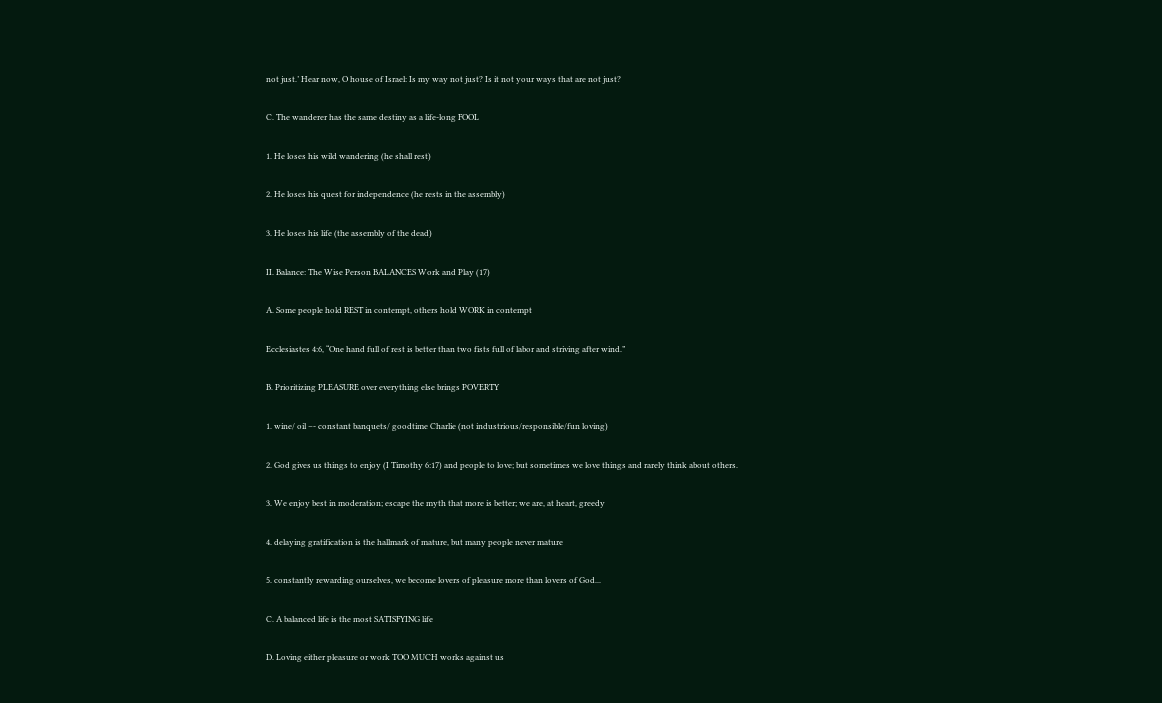not just.’ Hear now, O house of Israel: Is my way not just? Is it not your ways that are not just?

C. The wanderer has the same destiny as a life-long FOOL

1. He loses his wild wandering (he shall rest)

2. He loses his quest for independence (he rests in the assembly)

3. He loses his life (the assembly of the dead)

II. Balance: The Wise Person BALANCES Work and Play (17)

A. Some people hold REST in contempt, others hold WORK in contempt

Ecclesiastes 4:6, “One hand full of rest is better than two fists full of labor and striving after wind.”

B. Prioritizing PLEASURE over everything else brings POVERTY

1. wine/ oil –- constant banquets/ goodtime Charlie (not industrious/responsible/fun loving)

2. God gives us things to enjoy (I Timothy 6:17) and people to love; but sometimes we love things and rarely think about others.

3. We enjoy best in moderation; escape the myth that more is better; we are, at heart, greedy

4. delaying gratification is the hallmark of mature, but many people never mature

5. constantly rewarding ourselves, we become lovers of pleasure more than lovers of God...

C. A balanced life is the most SATISFYING life

D. Loving either pleasure or work TOO MUCH works against us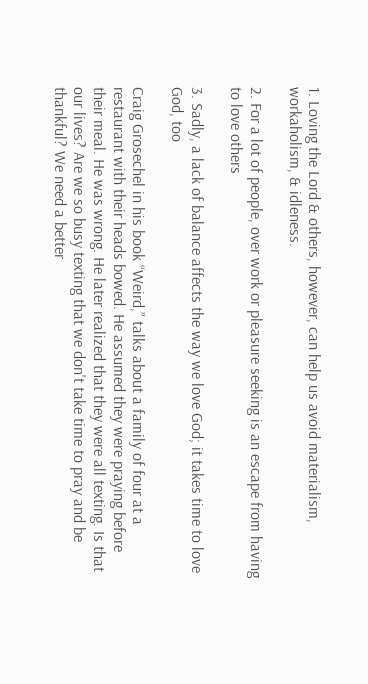1. Loving the Lord & others, however, can help us avoid materialism, workaholism, & idleness.

2. For a lot of people, over work or pleasure seeking is an escape from having to love others

3. Sadly, a lack of balance affects the way we love God; it takes time to love God, too

Craig Grosechel in his book “Weird,” talks about a family of four at a restaurant with their heads bowed. He assumed they were praying before their meal. He was wrong. He later realized that they were all texting. Is that our lives? Are we so busy texting that we don't take time to pray and be thankful? We need a better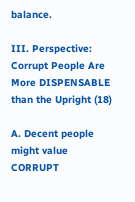balance.

III. Perspective: Corrupt People Are More DISPENSABLE than the Upright (18)

A. Decent people might value CORRUPT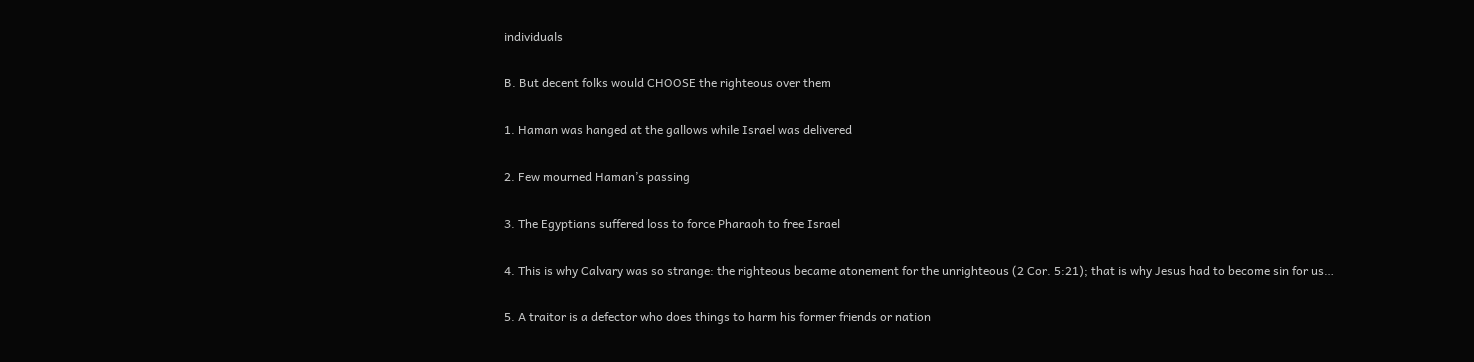individuals

B. But decent folks would CHOOSE the righteous over them

1. Haman was hanged at the gallows while Israel was delivered

2. Few mourned Haman’s passing

3. The Egyptians suffered loss to force Pharaoh to free Israel

4. This is why Calvary was so strange: the righteous became atonement for the unrighteous (2 Cor. 5:21); that is why Jesus had to become sin for us…

5. A traitor is a defector who does things to harm his former friends or nation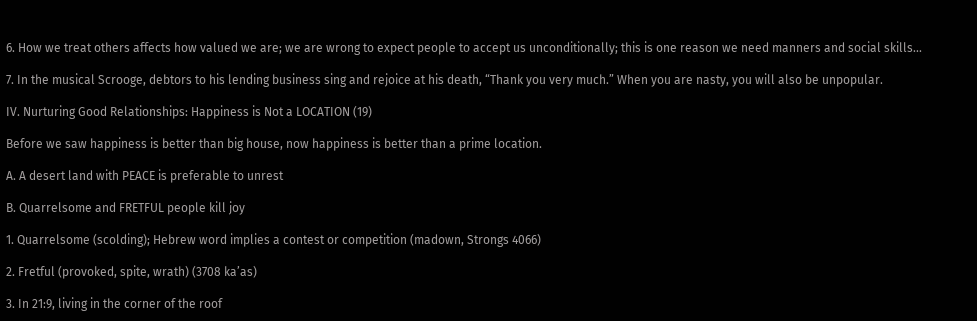6. How we treat others affects how valued we are; we are wrong to expect people to accept us unconditionally; this is one reason we need manners and social skills...

7. In the musical Scrooge, debtors to his lending business sing and rejoice at his death, “Thank you very much.” When you are nasty, you will also be unpopular.

IV. Nurturing Good Relationships: Happiness is Not a LOCATION (19)

Before we saw happiness is better than big house, now happiness is better than a prime location.

A. A desert land with PEACE is preferable to unrest

B. Quarrelsome and FRETFUL people kill joy

1. Quarrelsome (scolding); Hebrew word implies a contest or competition (madown, Strongs 4066)

2. Fretful (provoked, spite, wrath) (3708 ka’as)

3. In 21:9, living in the corner of the roof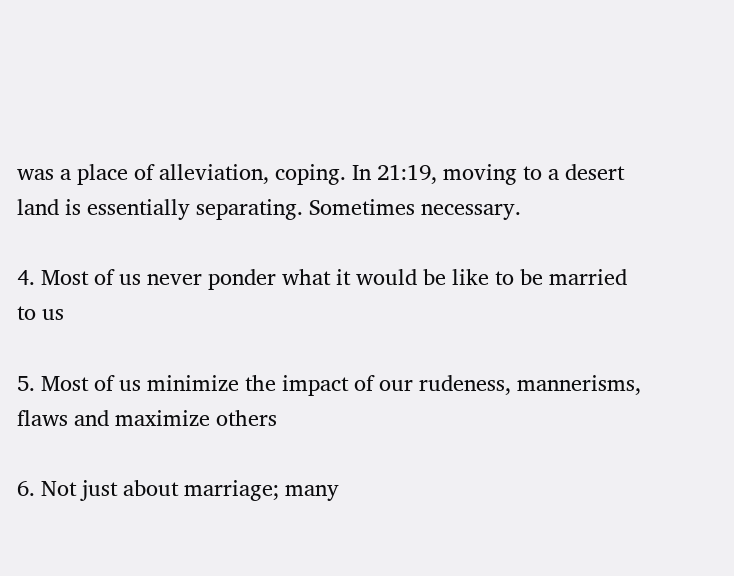was a place of alleviation, coping. In 21:19, moving to a desert land is essentially separating. Sometimes necessary.

4. Most of us never ponder what it would be like to be married to us

5. Most of us minimize the impact of our rudeness, mannerisms, flaws and maximize others

6. Not just about marriage; many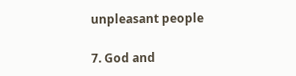unpleasant people

7. God and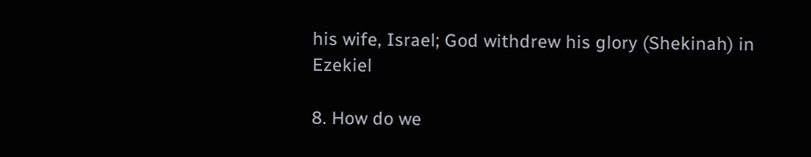his wife, Israel; God withdrew his glory (Shekinah) in Ezekiel

8. How do we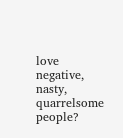love negative, nasty, quarrelsome people?